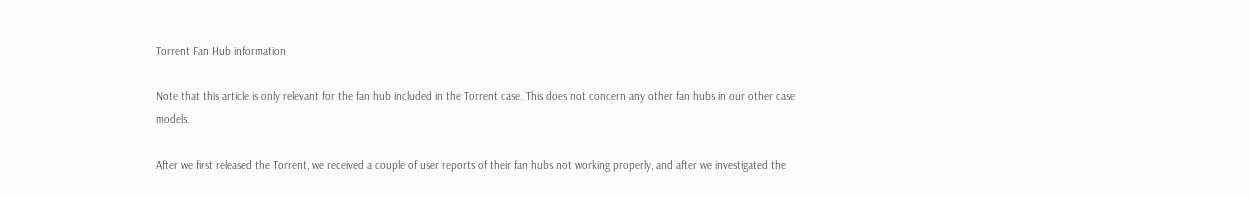Torrent Fan Hub information

Note that this article is only relevant for the fan hub included in the Torrent case. This does not concern any other fan hubs in our other case models.

After we first released the Torrent, we received a couple of user reports of their fan hubs not working properly, and after we investigated the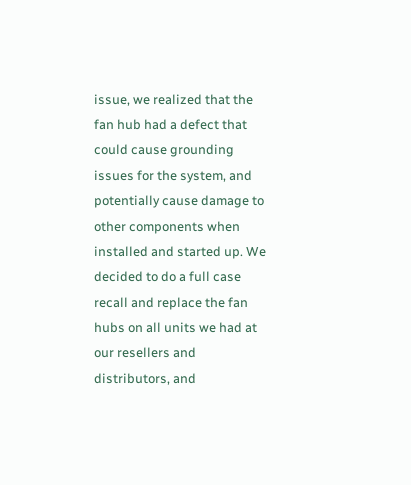issue, we realized that the fan hub had a defect that could cause grounding issues for the system, and potentially cause damage to other components when installed and started up. We decided to do a full case recall and replace the fan hubs on all units we had at our resellers and distributors, and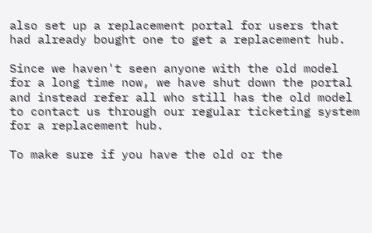also set up a replacement portal for users that had already bought one to get a replacement hub.

Since we haven't seen anyone with the old model for a long time now, we have shut down the portal and instead refer all who still has the old model to contact us through our regular ticketing system for a replacement hub.

To make sure if you have the old or the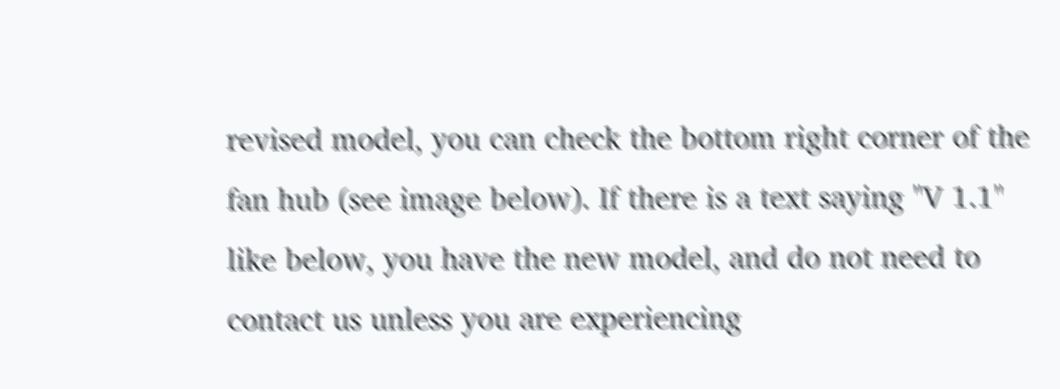revised model, you can check the bottom right corner of the fan hub (see image below). If there is a text saying "V 1.1" like below, you have the new model, and do not need to contact us unless you are experiencing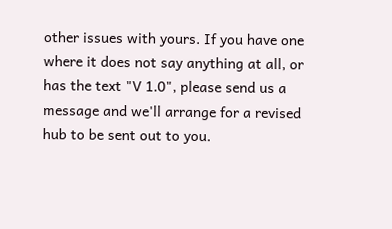other issues with yours. If you have one where it does not say anything at all, or has the text "V 1.0", please send us a message and we'll arrange for a revised hub to be sent out to you.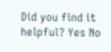Did you find it helpful? Yes No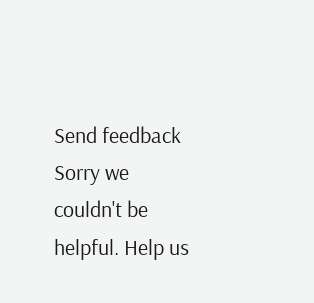Send feedback
Sorry we couldn't be helpful. Help us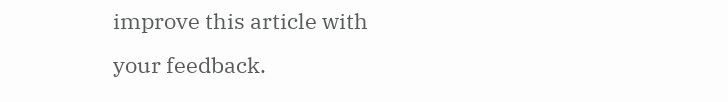improve this article with your feedback.